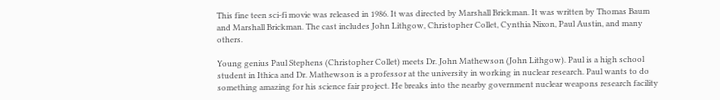This fine teen sci-fi movie was released in 1986. It was directed by Marshall Brickman. It was written by Thomas Baum and Marshall Brickman. The cast includes John Lithgow, Christopher Collet, Cynthia Nixon, Paul Austin, and many others.

Young genius Paul Stephens (Christopher Collet) meets Dr. John Mathewson (John Lithgow). Paul is a high school student in Ithica and Dr. Mathewson is a professor at the university in working in nuclear research. Paul wants to do something amazing for his science fair project. He breaks into the nearby government nuclear weapons research facility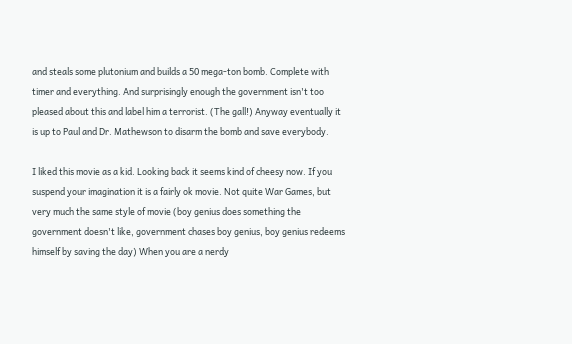and steals some plutonium and builds a 50 mega-ton bomb. Complete with timer and everything. And surprisingly enough the government isn't too pleased about this and label him a terrorist. (The gall!) Anyway eventually it is up to Paul and Dr. Mathewson to disarm the bomb and save everybody.

I liked this movie as a kid. Looking back it seems kind of cheesy now. If you suspend your imagination it is a fairly ok movie. Not quite War Games, but very much the same style of movie (boy genius does something the government doesn't like, government chases boy genius, boy genius redeems himself by saving the day) When you are a nerdy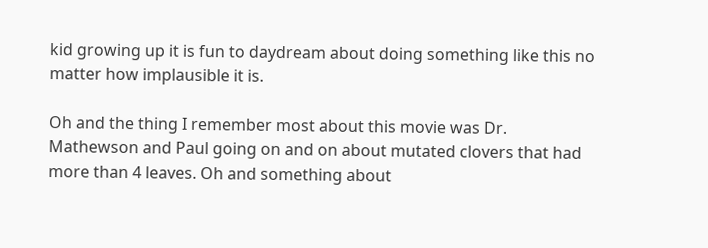kid growing up it is fun to daydream about doing something like this no matter how implausible it is.

Oh and the thing I remember most about this movie was Dr. Mathewson and Paul going on and on about mutated clovers that had more than 4 leaves. Oh and something about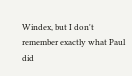Windex, but I don't remember exactly what Paul did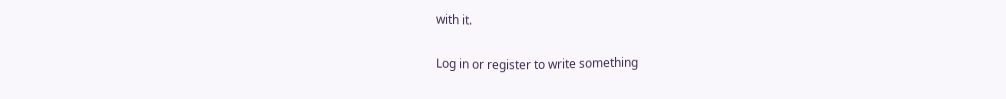with it.

Log in or register to write something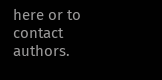here or to contact authors.